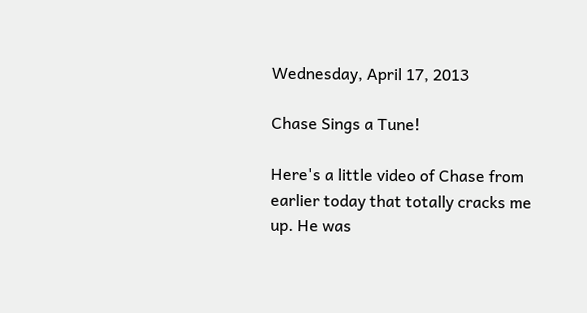Wednesday, April 17, 2013

Chase Sings a Tune!

Here's a little video of Chase from earlier today that totally cracks me up. He was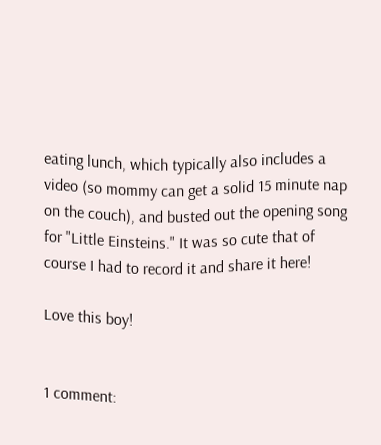eating lunch, which typically also includes a video (so mommy can get a solid 15 minute nap on the couch), and busted out the opening song for "Little Einsteins." It was so cute that of course I had to record it and share it here!

Love this boy!


1 comment: